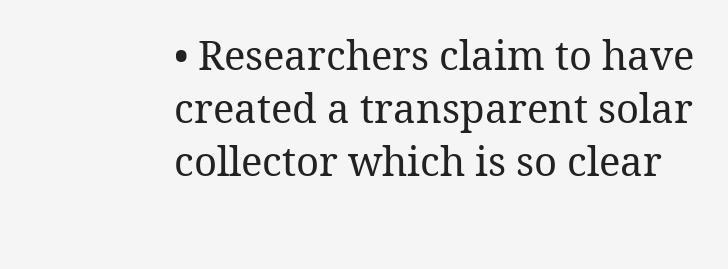• Researchers claim to have created a transparent solar collector which is so clear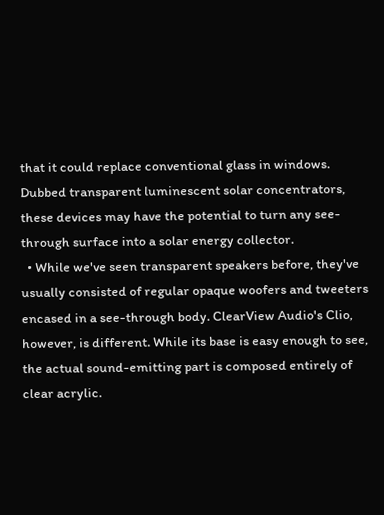that it could replace conventional glass in windows. Dubbed transparent luminescent solar concentrators, these devices may have the potential to turn any see-through surface into a solar energy collector.
  • While we've seen transparent speakers before, they've usually consisted of regular opaque woofers and tweeters encased in a see-through body. ClearView Audio's Clio, however, is different. While its base is easy enough to see, the actual sound-emitting part is composed entirely of clear acrylic.